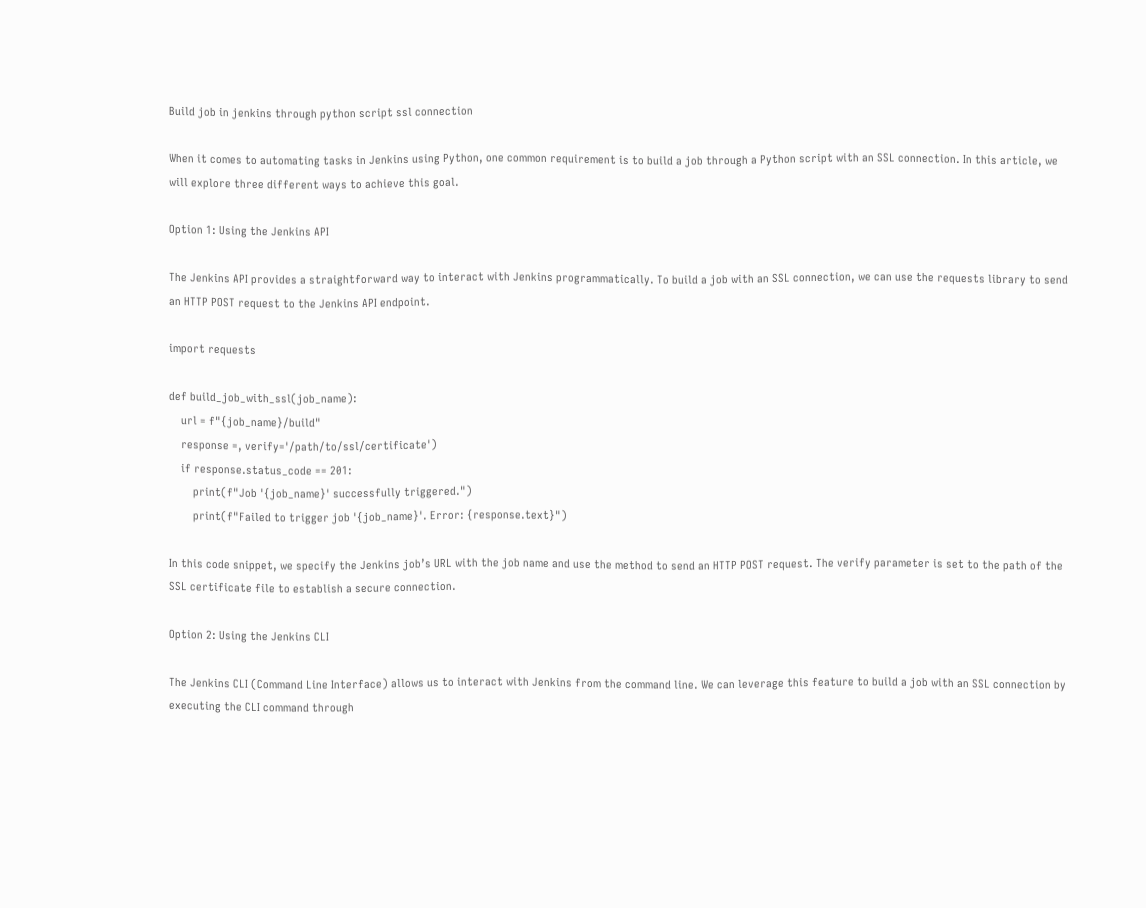Build job in jenkins through python script ssl connection

When it comes to automating tasks in Jenkins using Python, one common requirement is to build a job through a Python script with an SSL connection. In this article, we will explore three different ways to achieve this goal.

Option 1: Using the Jenkins API

The Jenkins API provides a straightforward way to interact with Jenkins programmatically. To build a job with an SSL connection, we can use the requests library to send an HTTP POST request to the Jenkins API endpoint.

import requests

def build_job_with_ssl(job_name):
    url = f"{job_name}/build"
    response =, verify='/path/to/ssl/certificate')
    if response.status_code == 201:
        print(f"Job '{job_name}' successfully triggered.")
        print(f"Failed to trigger job '{job_name}'. Error: {response.text}")

In this code snippet, we specify the Jenkins job’s URL with the job name and use the method to send an HTTP POST request. The verify parameter is set to the path of the SSL certificate file to establish a secure connection.

Option 2: Using the Jenkins CLI

The Jenkins CLI (Command Line Interface) allows us to interact with Jenkins from the command line. We can leverage this feature to build a job with an SSL connection by executing the CLI command through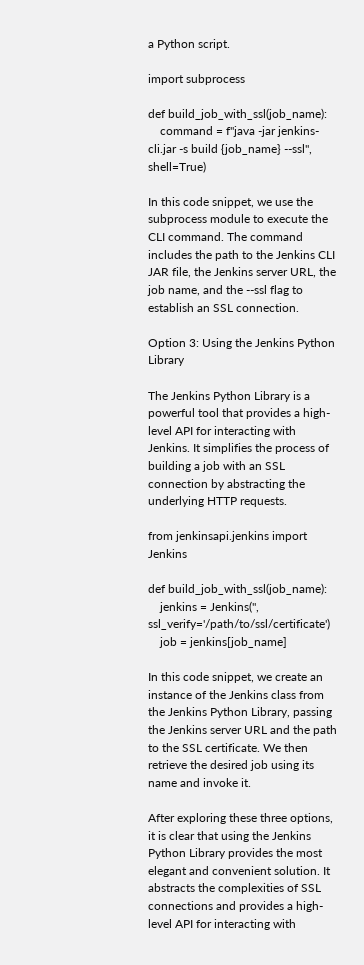a Python script.

import subprocess

def build_job_with_ssl(job_name):
    command = f"java -jar jenkins-cli.jar -s build {job_name} --ssl", shell=True)

In this code snippet, we use the subprocess module to execute the CLI command. The command includes the path to the Jenkins CLI JAR file, the Jenkins server URL, the job name, and the --ssl flag to establish an SSL connection.

Option 3: Using the Jenkins Python Library

The Jenkins Python Library is a powerful tool that provides a high-level API for interacting with Jenkins. It simplifies the process of building a job with an SSL connection by abstracting the underlying HTTP requests.

from jenkinsapi.jenkins import Jenkins

def build_job_with_ssl(job_name):
    jenkins = Jenkins('', ssl_verify='/path/to/ssl/certificate')
    job = jenkins[job_name]

In this code snippet, we create an instance of the Jenkins class from the Jenkins Python Library, passing the Jenkins server URL and the path to the SSL certificate. We then retrieve the desired job using its name and invoke it.

After exploring these three options, it is clear that using the Jenkins Python Library provides the most elegant and convenient solution. It abstracts the complexities of SSL connections and provides a high-level API for interacting with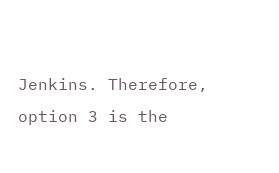Jenkins. Therefore, option 3 is the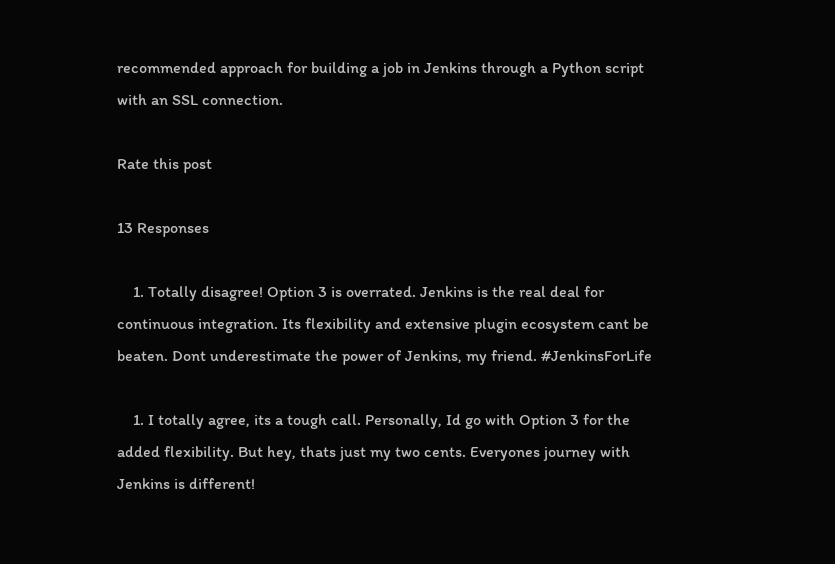recommended approach for building a job in Jenkins through a Python script with an SSL connection.

Rate this post

13 Responses

    1. Totally disagree! Option 3 is overrated. Jenkins is the real deal for continuous integration. Its flexibility and extensive plugin ecosystem cant be beaten. Dont underestimate the power of Jenkins, my friend. #JenkinsForLife

    1. I totally agree, its a tough call. Personally, Id go with Option 3 for the added flexibility. But hey, thats just my two cents. Everyones journey with Jenkins is different!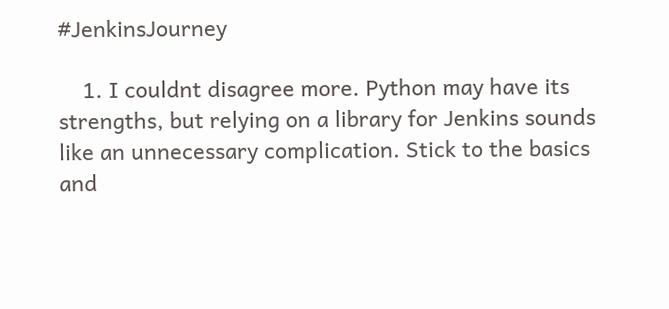#JenkinsJourney

    1. I couldnt disagree more. Python may have its strengths, but relying on a library for Jenkins sounds like an unnecessary complication. Stick to the basics and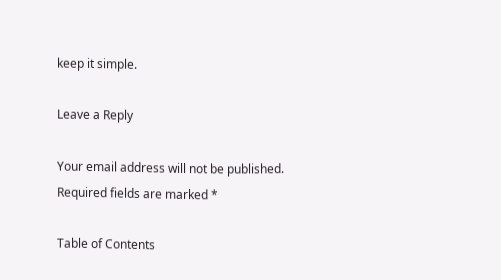keep it simple.

Leave a Reply

Your email address will not be published. Required fields are marked *

Table of Contents